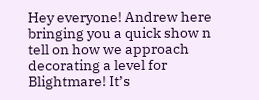Hey everyone! Andrew here bringing you a quick show n tell on how we approach decorating a level for Blightmare! It’s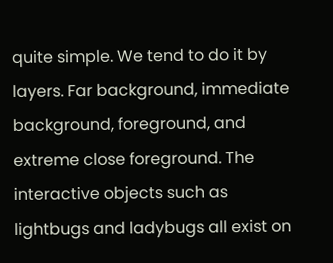quite simple. We tend to do it by layers. Far background, immediate background, foreground, and extreme close foreground. The interactive objects such as lightbugs and ladybugs all exist on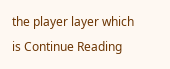the player layer which is Continue Reading